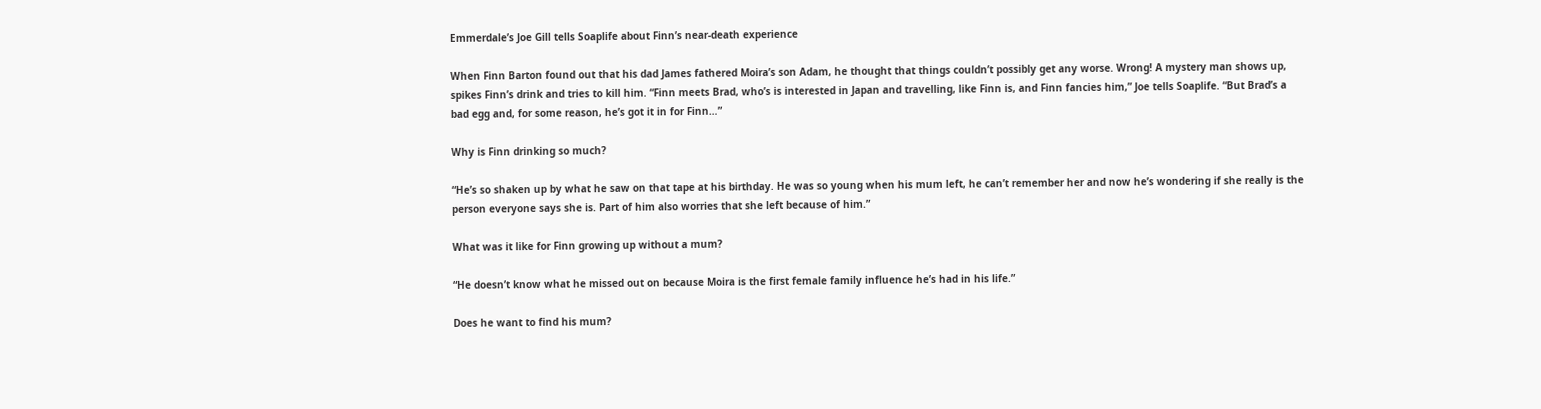Emmerdale’s Joe Gill tells Soaplife about Finn’s near-death experience

When Finn Barton found out that his dad James fathered Moira’s son Adam, he thought that things couldn’t possibly get any worse. Wrong! A mystery man shows up, spikes Finn’s drink and tries to kill him. “Finn meets Brad, who’s is interested in Japan and travelling, like Finn is, and Finn fancies him,” Joe tells Soaplife. “But Brad’s a bad egg and, for some reason, he’s got it in for Finn…”

Why is Finn drinking so much?

“He’s so shaken up by what he saw on that tape at his birthday. He was so young when his mum left, he can’t remember her and now he’s wondering if she really is the person everyone says she is. Part of him also worries that she left because of him.”

What was it like for Finn growing up without a mum?

“He doesn’t know what he missed out on because Moira is the first female family influence he’s had in his life.”

Does he want to find his mum?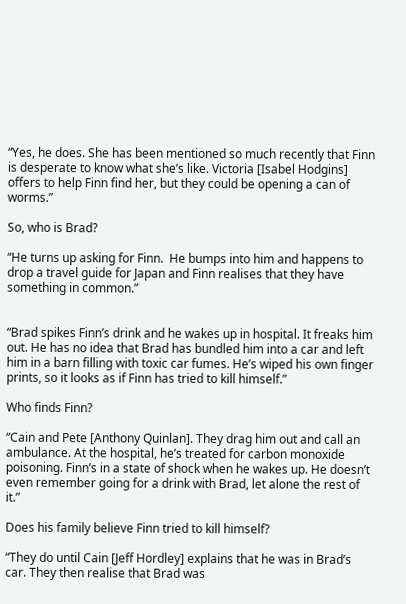“Yes, he does. She has been mentioned so much recently that Finn is desperate to know what she’s like. Victoria [Isabel Hodgins] offers to help Finn find her, but they could be opening a can of worms.”

So, who is Brad?

“He turns up asking for Finn.  He bumps into him and happens to drop a travel guide for Japan and Finn realises that they have something in common.”


“Brad spikes Finn’s drink and he wakes up in hospital. It freaks him out. He has no idea that Brad has bundled him into a car and left him in a barn filling with toxic car fumes. He’s wiped his own finger prints, so it looks as if Finn has tried to kill himself.”

Who finds Finn?

“Cain and Pete [Anthony Quinlan]. They drag him out and call an ambulance. At the hospital, he’s treated for carbon monoxide poisoning. Finn’s in a state of shock when he wakes up. He doesn’t even remember going for a drink with Brad, let alone the rest of it.”

Does his family believe Finn tried to kill himself?

“They do until Cain [Jeff Hordley] explains that he was in Brad’s car. They then realise that Brad was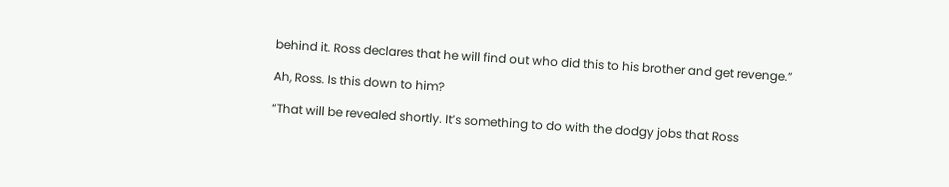behind it. Ross declares that he will find out who did this to his brother and get revenge.”

Ah, Ross. Is this down to him?

“That will be revealed shortly. It’s something to do with the dodgy jobs that Ross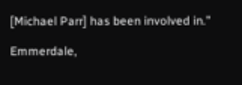[Michael Parr] has been involved in.”

Emmerdale,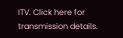ITV. Click here for transmission details.